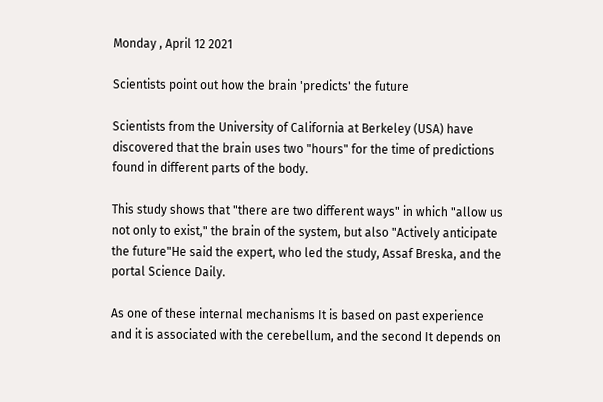Monday , April 12 2021

Scientists point out how the brain 'predicts' the future

Scientists from the University of California at Berkeley (USA) have discovered that the brain uses two "hours" for the time of predictions found in different parts of the body.

This study shows that "there are two different ways" in which "allow us not only to exist," the brain of the system, but also "Actively anticipate the future"He said the expert, who led the study, Assaf Breska, and the portal Science Daily.

As one of these internal mechanisms It is based on past experience and it is associated with the cerebellum, and the second It depends on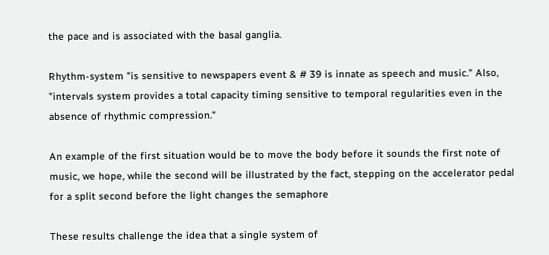the pace and is associated with the basal ganglia.

Rhythm-system "is sensitive to newspapers event & # 39 is innate as speech and music." Also, "intervals system provides a total capacity timing sensitive to temporal regularities even in the absence of rhythmic compression."

An example of the first situation would be to move the body before it sounds the first note of music, we hope, while the second will be illustrated by the fact, stepping on the accelerator pedal for a split second before the light changes the semaphore

These results challenge the idea that a single system of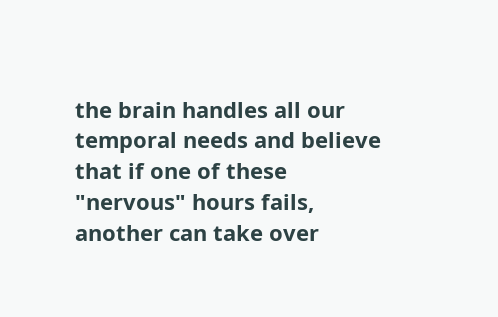the brain handles all our temporal needs and believe that if one of these "nervous" hours fails, another can take over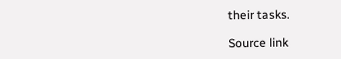their tasks.

Source link